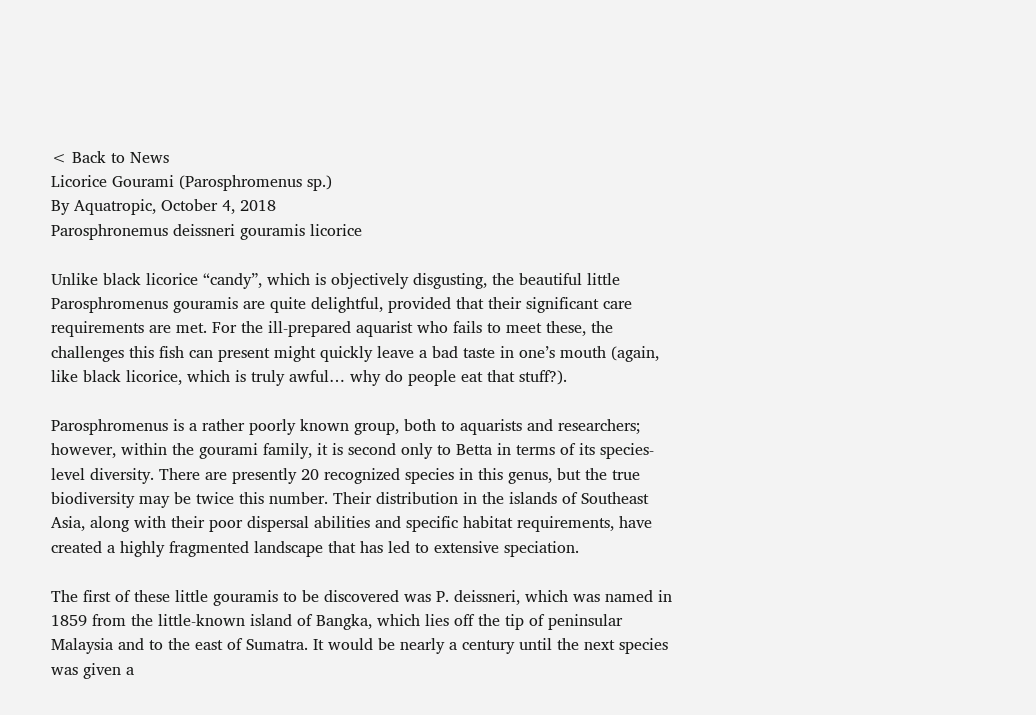< Back to News
Licorice Gourami (Parosphromenus sp.)
By Aquatropic, October 4, 2018
Parosphronemus deissneri gouramis licorice

Unlike black licorice “candy”, which is objectively disgusting, the beautiful little Parosphromenus gouramis are quite delightful, provided that their significant care requirements are met. For the ill-prepared aquarist who fails to meet these, the challenges this fish can present might quickly leave a bad taste in one’s mouth (again, like black licorice, which is truly awful… why do people eat that stuff?).

Parosphromenus is a rather poorly known group, both to aquarists and researchers; however, within the gourami family, it is second only to Betta in terms of its species-level diversity. There are presently 20 recognized species in this genus, but the true biodiversity may be twice this number. Their distribution in the islands of Southeast Asia, along with their poor dispersal abilities and specific habitat requirements, have created a highly fragmented landscape that has led to extensive speciation.

The first of these little gouramis to be discovered was P. deissneri, which was named in 1859 from the little-known island of Bangka, which lies off the tip of peninsular Malaysia and to the east of Sumatra. It would be nearly a century until the next species was given a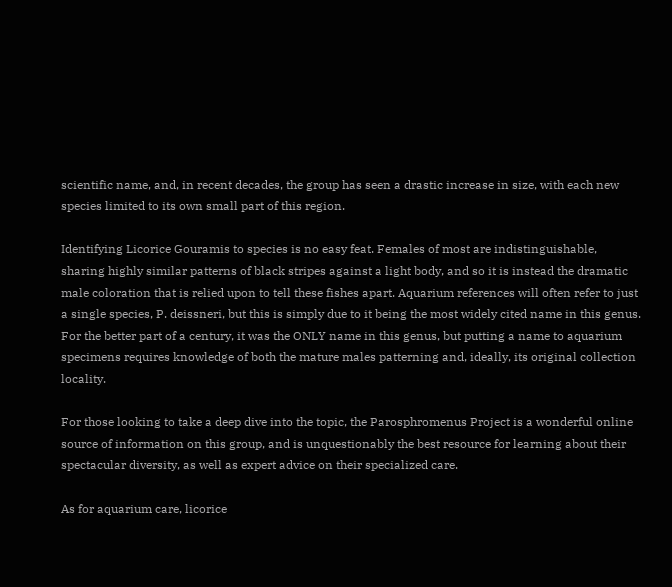scientific name, and, in recent decades, the group has seen a drastic increase in size, with each new species limited to its own small part of this region.

Identifying Licorice Gouramis to species is no easy feat. Females of most are indistinguishable, sharing highly similar patterns of black stripes against a light body, and so it is instead the dramatic male coloration that is relied upon to tell these fishes apart. Aquarium references will often refer to just a single species, P. deissneri, but this is simply due to it being the most widely cited name in this genus. For the better part of a century, it was the ONLY name in this genus, but putting a name to aquarium specimens requires knowledge of both the mature males patterning and, ideally, its original collection locality.

For those looking to take a deep dive into the topic, the Parosphromenus Project is a wonderful online source of information on this group, and is unquestionably the best resource for learning about their spectacular diversity, as well as expert advice on their specialized care.

As for aquarium care, licorice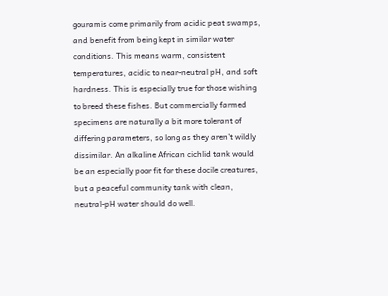gouramis come primarily from acidic peat swamps, and benefit from being kept in similar water conditions. This means warm, consistent temperatures, acidic to near-neutral pH, and soft hardness. This is especially true for those wishing to breed these fishes. But commercially farmed specimens are naturally a bit more tolerant of differing parameters, so long as they aren’t wildly dissimilar. An alkaline African cichlid tank would be an especially poor fit for these docile creatures, but a peaceful community tank with clean, neutral-pH water should do well.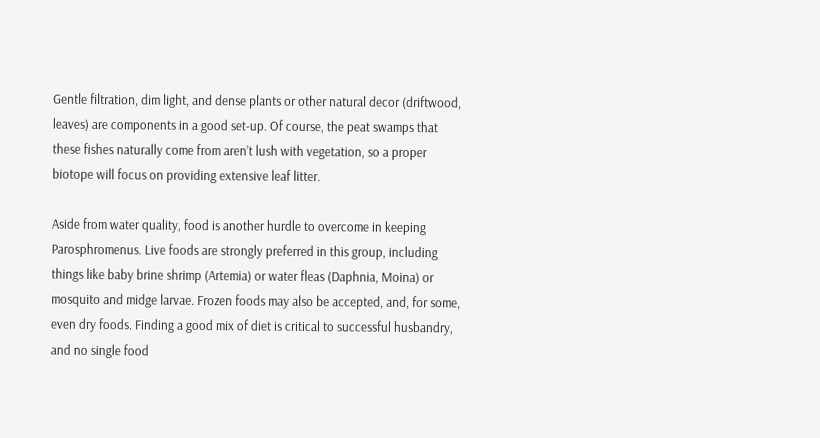Gentle filtration, dim light, and dense plants or other natural decor (driftwood, leaves) are components in a good set-up. Of course, the peat swamps that these fishes naturally come from aren’t lush with vegetation, so a proper biotope will focus on providing extensive leaf litter.

Aside from water quality, food is another hurdle to overcome in keeping Parosphromenus. Live foods are strongly preferred in this group, including things like baby brine shrimp (Artemia) or water fleas (Daphnia, Moina) or mosquito and midge larvae. Frozen foods may also be accepted, and, for some, even dry foods. Finding a good mix of diet is critical to successful husbandry, and no single food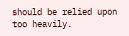should be relied upon too heavily.